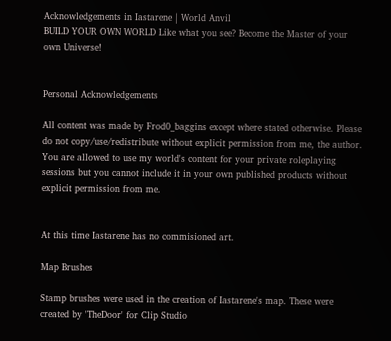Acknowledgements in Iastarene | World Anvil
BUILD YOUR OWN WORLD Like what you see? Become the Master of your own Universe!


Personal Acknowledgements

All content was made by Frod0_baggins except where stated otherwise. Please do not copy/use/redistribute without explicit permission from me, the author. You are allowed to use my world's content for your private roleplaying sessions but you cannot include it in your own published products without explicit permission from me.


At this time Iastarene has no commisioned art.

Map Brushes

Stamp brushes were used in the creation of Iastarene's map. These were created by 'TheDoor' for Clip Studio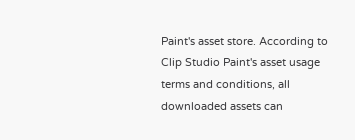Paint's asset store. According to Clip Studio Paint's asset usage terms and conditions, all downloaded assets can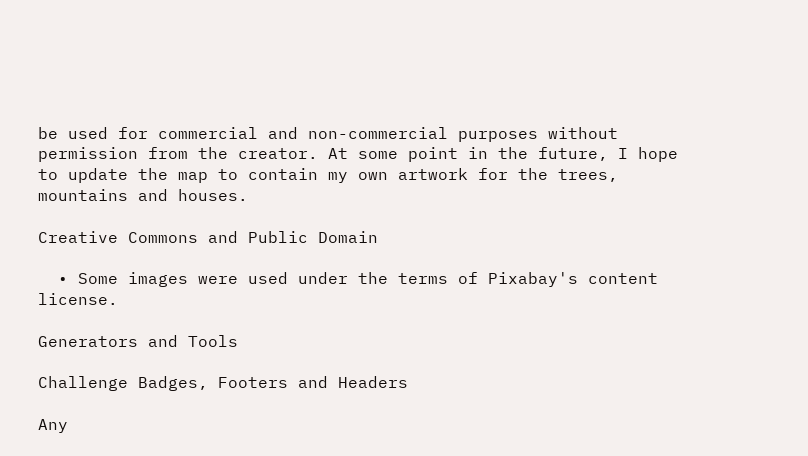be used for commercial and non-commercial purposes without permission from the creator. At some point in the future, I hope to update the map to contain my own artwork for the trees, mountains and houses.

Creative Commons and Public Domain

  • Some images were used under the terms of Pixabay's content license.

Generators and Tools

Challenge Badges, Footers and Headers

Any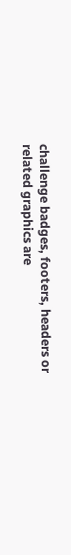challenge badges, footers, headers or related graphics are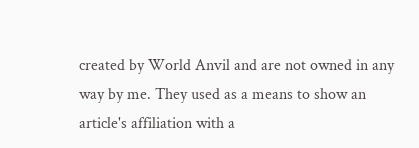created by World Anvil and are not owned in any way by me. They used as a means to show an article's affiliation with a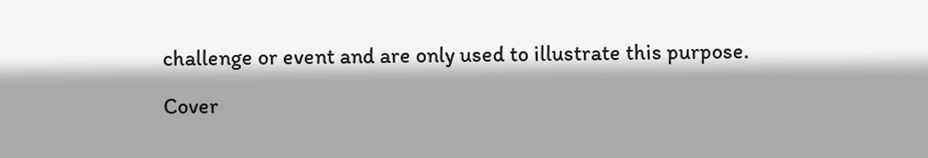challenge or event and are only used to illustrate this purpose.

Cover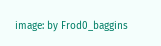image: by Frod0_baggins